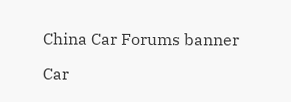China Car Forums banner

Car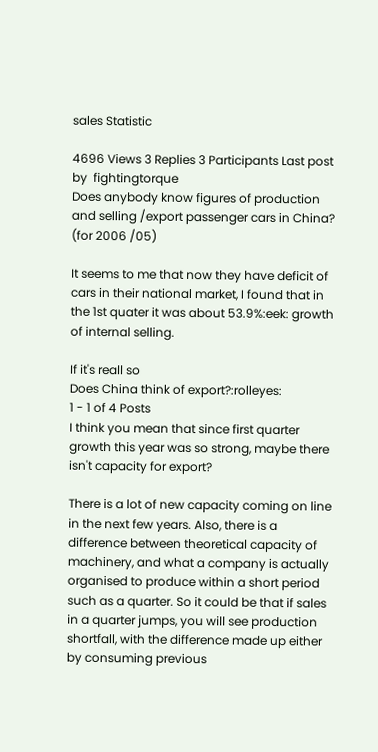sales Statistic

4696 Views 3 Replies 3 Participants Last post by  fightingtorque
Does anybody know figures of production and selling /export passenger cars in China? (for 2006 /05)

It seems to me that now they have deficit of cars in their national market, I found that in the 1st quater it was about 53.9%:eek: growth of internal selling.

If it's reall so
Does China think of export?:rolleyes:
1 - 1 of 4 Posts
I think you mean that since first quarter growth this year was so strong, maybe there isn't capacity for export?

There is a lot of new capacity coming on line in the next few years. Also, there is a difference between theoretical capacity of machinery, and what a company is actually organised to produce within a short period such as a quarter. So it could be that if sales in a quarter jumps, you will see production shortfall, with the difference made up either by consuming previous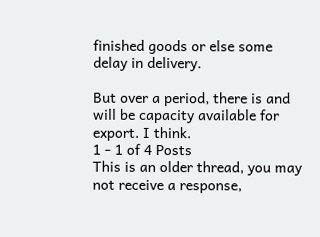finished goods or else some delay in delivery.

But over a period, there is and will be capacity available for export. I think.
1 - 1 of 4 Posts
This is an older thread, you may not receive a response,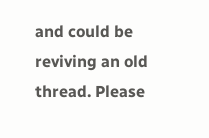and could be reviving an old thread. Please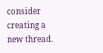consider creating a new thread.